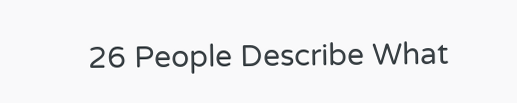26 People Describe What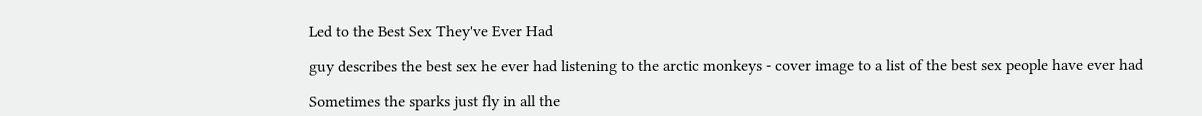Led to the Best Sex They've Ever Had

guy describes the best sex he ever had listening to the arctic monkeys - cover image to a list of the best sex people have ever had

Sometimes the sparks just fly in all the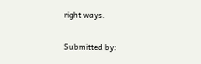right ways.

Submitted by: